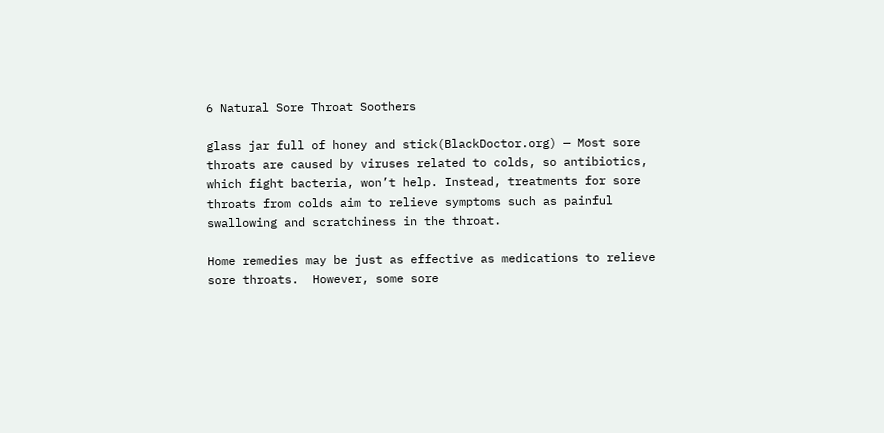6 Natural Sore Throat Soothers

glass jar full of honey and stick(BlackDoctor.org) — Most sore throats are caused by viruses related to colds, so antibiotics, which fight bacteria, won’t help. Instead, treatments for sore throats from colds aim to relieve symptoms such as painful swallowing and scratchiness in the throat.

Home remedies may be just as effective as medications to relieve sore throats.  However, some sore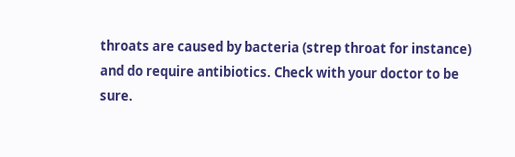throats are caused by bacteria (strep throat for instance) and do require antibiotics. Check with your doctor to be sure.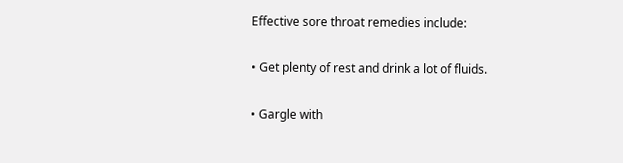Effective sore throat remedies include:

• Get plenty of rest and drink a lot of fluids.

• Gargle with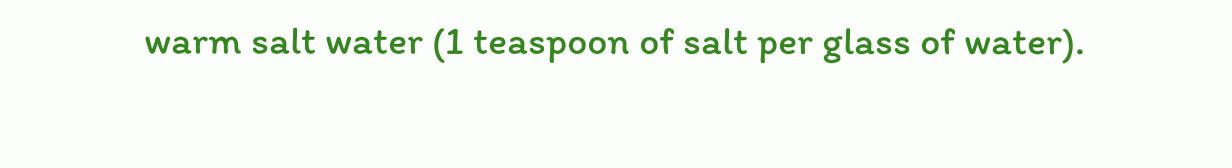warm salt water (1 teaspoon of salt per glass of water).